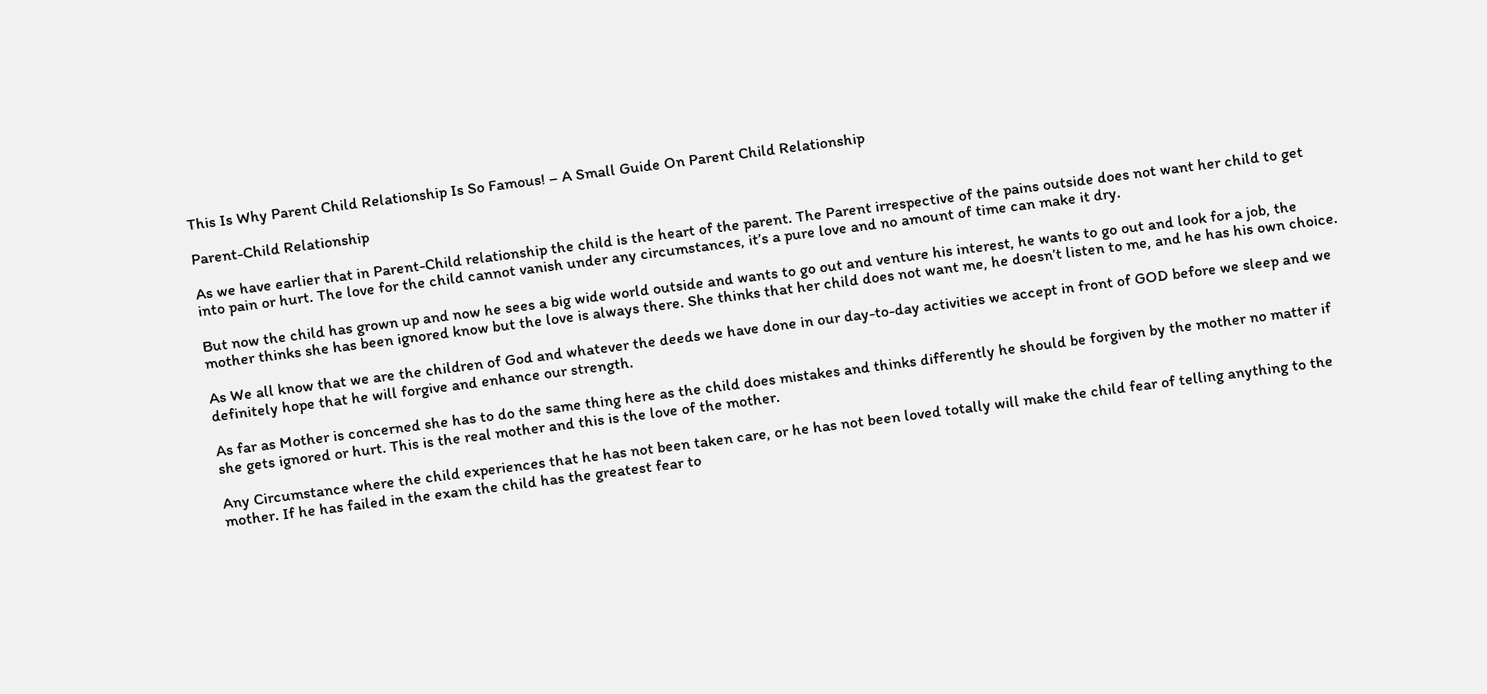This Is Why Parent Child Relationship Is So Famous! – A Small Guide On Parent Child Relationship

Parent-Child Relationship

As we have earlier that in Parent-Child relationship the child is the heart of the parent. The Parent irrespective of the pains outside does not want her child to get into pain or hurt. The love for the child cannot vanish under any circumstances, it’s a pure love and no amount of time can make it dry.

But now the child has grown up and now he sees a big wide world outside and wants to go out and venture his interest, he wants to go out and look for a job, the mother thinks she has been ignored know but the love is always there. She thinks that her child does not want me, he doesn’t listen to me, and he has his own choice.

As We all know that we are the children of God and whatever the deeds we have done in our day-to-day activities we accept in front of GOD before we sleep and we definitely hope that he will forgive and enhance our strength.

As far as Mother is concerned she has to do the same thing here as the child does mistakes and thinks differently he should be forgiven by the mother no matter if she gets ignored or hurt. This is the real mother and this is the love of the mother.

Any Circumstance where the child experiences that he has not been taken care, or he has not been loved totally will make the child fear of telling anything to the mother. If he has failed in the exam the child has the greatest fear to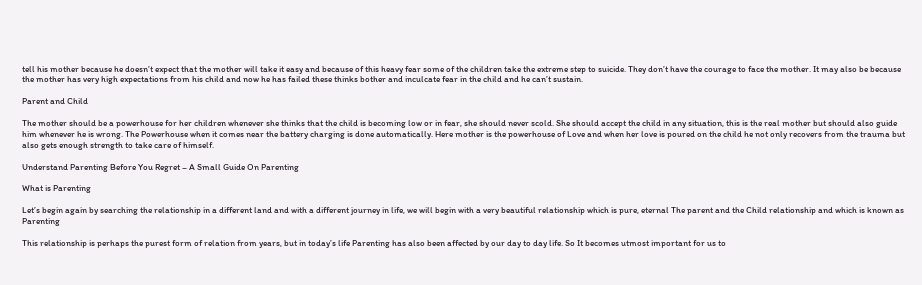tell his mother because he doesn’t expect that the mother will take it easy and because of this heavy fear some of the children take the extreme step to suicide. They don’t have the courage to face the mother. It may also be because the mother has very high expectations from his child and now he has failed these thinks bother and inculcate fear in the child and he can’t sustain.

Parent and Child

The mother should be a powerhouse for her children whenever she thinks that the child is becoming low or in fear, she should never scold. She should accept the child in any situation, this is the real mother but should also guide him whenever he is wrong. The Powerhouse when it comes near the battery charging is done automatically. Here mother is the powerhouse of Love and when her love is poured on the child he not only recovers from the trauma but also gets enough strength to take care of himself.

Understand Parenting Before You Regret – A Small Guide On Parenting

What is Parenting

Let’s begin again by searching the relationship in a different land and with a different journey in life, we will begin with a very beautiful relationship which is pure, eternal The parent and the Child relationship and which is known as Parenting

This relationship is perhaps the purest form of relation from years, but in today’s life Parenting has also been affected by our day to day life. So It becomes utmost important for us to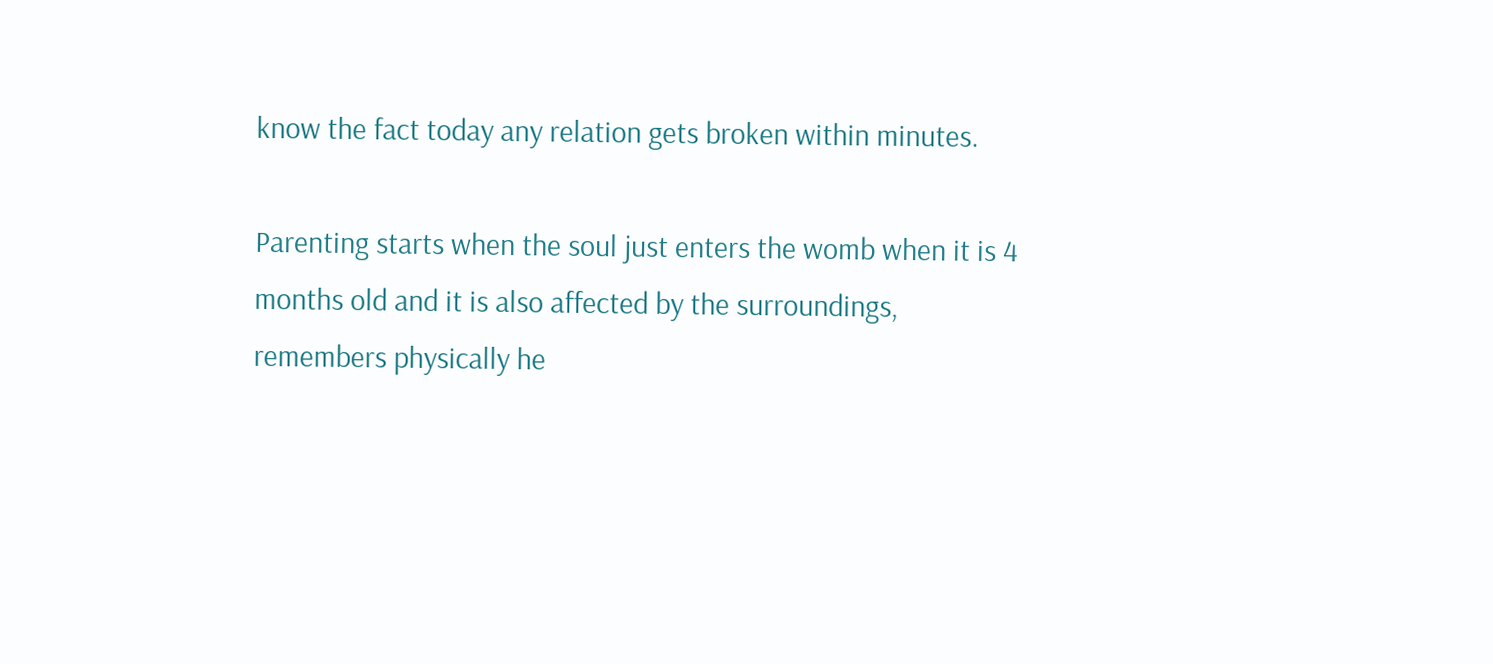know the fact today any relation gets broken within minutes.

Parenting starts when the soul just enters the womb when it is 4 months old and it is also affected by the surroundings, remembers physically he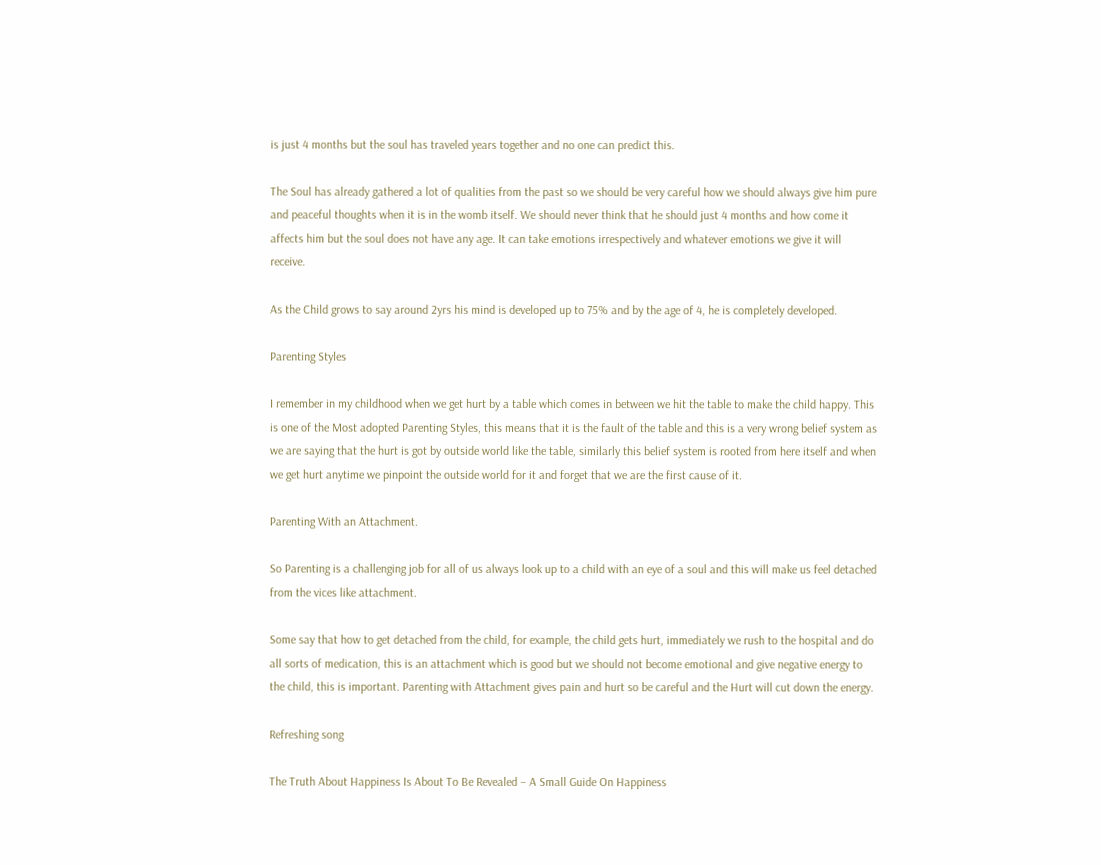is just 4 months but the soul has traveled years together and no one can predict this.

The Soul has already gathered a lot of qualities from the past so we should be very careful how we should always give him pure and peaceful thoughts when it is in the womb itself. We should never think that he should just 4 months and how come it affects him but the soul does not have any age. It can take emotions irrespectively and whatever emotions we give it will receive.

As the Child grows to say around 2yrs his mind is developed up to 75% and by the age of 4, he is completely developed.

Parenting Styles

I remember in my childhood when we get hurt by a table which comes in between we hit the table to make the child happy. This is one of the Most adopted Parenting Styles, this means that it is the fault of the table and this is a very wrong belief system as we are saying that the hurt is got by outside world like the table, similarly this belief system is rooted from here itself and when we get hurt anytime we pinpoint the outside world for it and forget that we are the first cause of it.

Parenting With an Attachment.

So Parenting is a challenging job for all of us always look up to a child with an eye of a soul and this will make us feel detached from the vices like attachment.

Some say that how to get detached from the child, for example, the child gets hurt, immediately we rush to the hospital and do all sorts of medication, this is an attachment which is good but we should not become emotional and give negative energy to the child, this is important. Parenting with Attachment gives pain and hurt so be careful and the Hurt will cut down the energy.

Refreshing song

The Truth About Happiness Is About To Be Revealed – A Small Guide On Happiness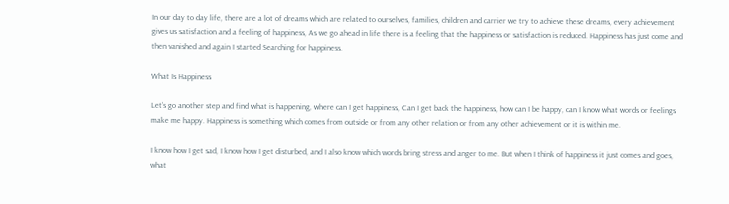In our day to day life, there are a lot of dreams which are related to ourselves, families, children and carrier we try to achieve these dreams, every achievement gives us satisfaction and a feeling of happiness, As we go ahead in life there is a feeling that the happiness or satisfaction is reduced. Happiness has just come and then vanished and again I started Searching for happiness.

What Is Happiness

Let’s go another step and find what is happening, where can I get happiness, Can I get back the happiness, how can I be happy, can I know what words or feelings make me happy. Happiness is something which comes from outside or from any other relation or from any other achievement or it is within me.

I know how I get sad, I know how I get disturbed, and I also know which words bring stress and anger to me. But when I think of happiness it just comes and goes, what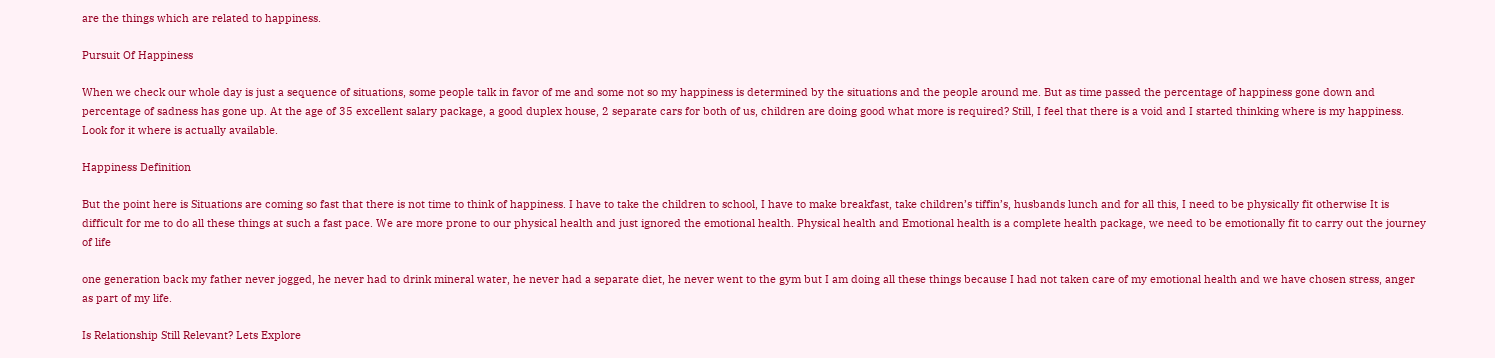are the things which are related to happiness.

Pursuit Of Happiness

When we check our whole day is just a sequence of situations, some people talk in favor of me and some not so my happiness is determined by the situations and the people around me. But as time passed the percentage of happiness gone down and percentage of sadness has gone up. At the age of 35 excellent salary package, a good duplex house, 2 separate cars for both of us, children are doing good what more is required? Still, I feel that there is a void and I started thinking where is my happiness. Look for it where is actually available.

Happiness Definition

But the point here is Situations are coming so fast that there is not time to think of happiness. I have to take the children to school, I have to make breakfast, take children’s tiffin’s, husbands lunch and for all this, I need to be physically fit otherwise It is difficult for me to do all these things at such a fast pace. We are more prone to our physical health and just ignored the emotional health. Physical health and Emotional health is a complete health package, we need to be emotionally fit to carry out the journey of life

one generation back my father never jogged, he never had to drink mineral water, he never had a separate diet, he never went to the gym but I am doing all these things because I had not taken care of my emotional health and we have chosen stress, anger as part of my life.

Is Relationship Still Relevant? Lets Explore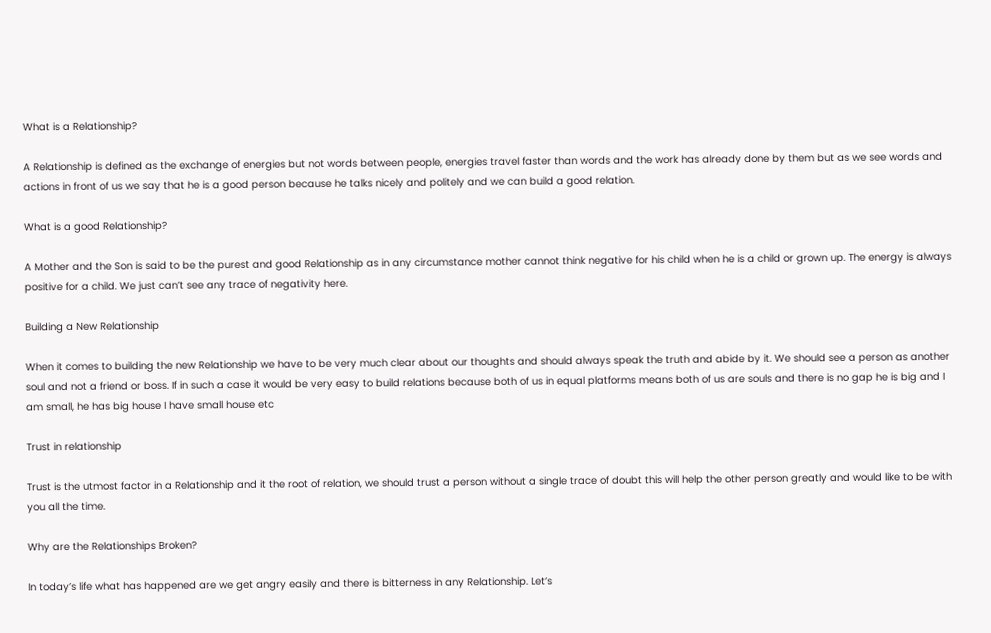What is a Relationship?

A Relationship is defined as the exchange of energies but not words between people, energies travel faster than words and the work has already done by them but as we see words and actions in front of us we say that he is a good person because he talks nicely and politely and we can build a good relation.

What is a good Relationship?

A Mother and the Son is said to be the purest and good Relationship as in any circumstance mother cannot think negative for his child when he is a child or grown up. The energy is always positive for a child. We just can’t see any trace of negativity here.

Building a New Relationship

When it comes to building the new Relationship we have to be very much clear about our thoughts and should always speak the truth and abide by it. We should see a person as another soul and not a friend or boss. If in such a case it would be very easy to build relations because both of us in equal platforms means both of us are souls and there is no gap he is big and I am small, he has big house I have small house etc

Trust in relationship

Trust is the utmost factor in a Relationship and it the root of relation, we should trust a person without a single trace of doubt this will help the other person greatly and would like to be with you all the time.

Why are the Relationships Broken?

In today’s life what has happened are we get angry easily and there is bitterness in any Relationship. Let’s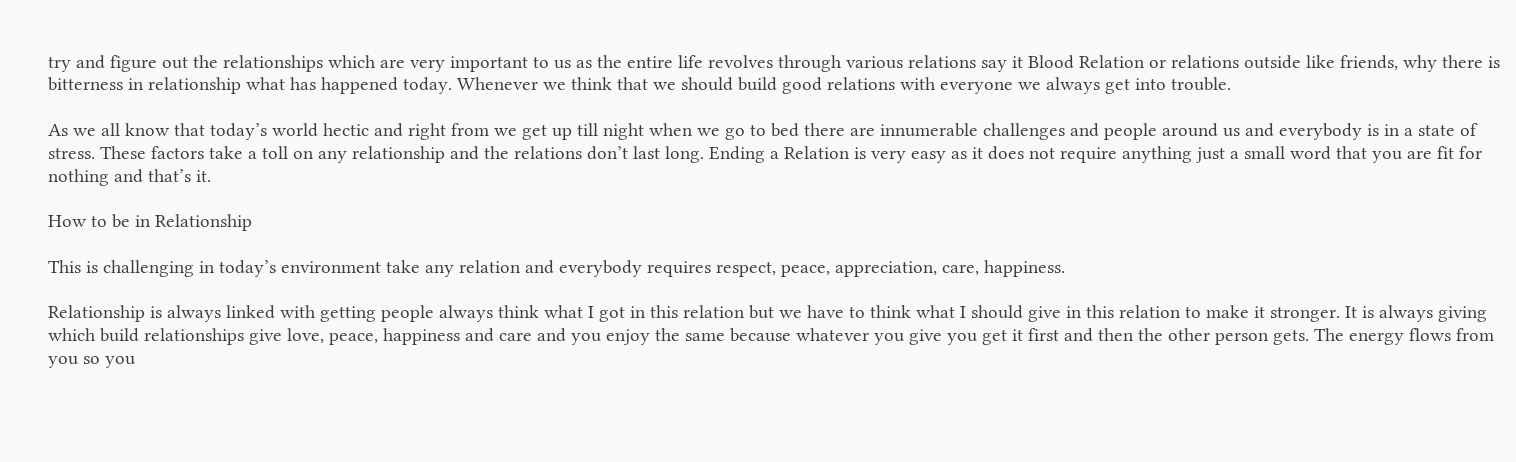try and figure out the relationships which are very important to us as the entire life revolves through various relations say it Blood Relation or relations outside like friends, why there is bitterness in relationship what has happened today. Whenever we think that we should build good relations with everyone we always get into trouble.

As we all know that today’s world hectic and right from we get up till night when we go to bed there are innumerable challenges and people around us and everybody is in a state of stress. These factors take a toll on any relationship and the relations don’t last long. Ending a Relation is very easy as it does not require anything just a small word that you are fit for nothing and that’s it.

How to be in Relationship

This is challenging in today’s environment take any relation and everybody requires respect, peace, appreciation, care, happiness.

Relationship is always linked with getting people always think what I got in this relation but we have to think what I should give in this relation to make it stronger. It is always giving which build relationships give love, peace, happiness and care and you enjoy the same because whatever you give you get it first and then the other person gets. The energy flows from you so you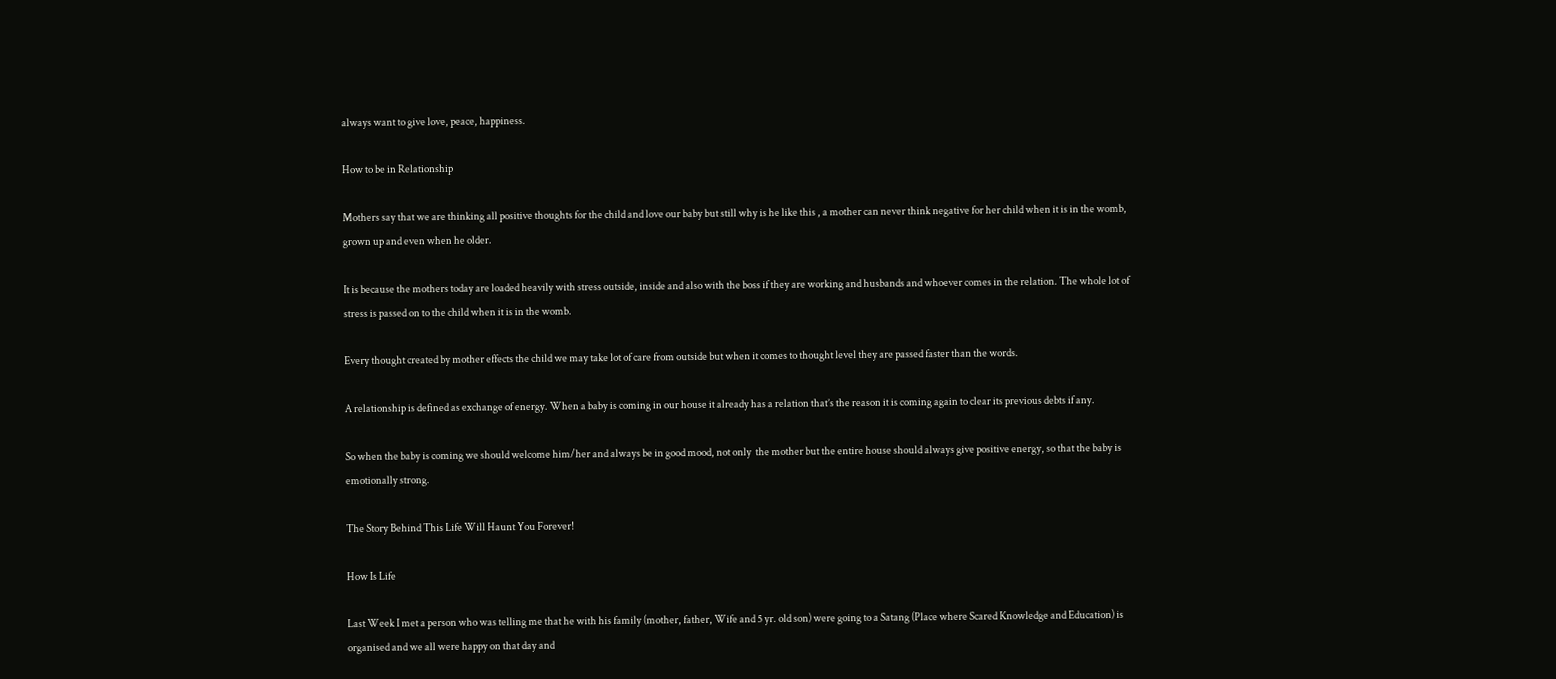always want to give love, peace, happiness.

How to be in Relationship

Mothers say that we are thinking all positive thoughts for the child and love our baby but still why is he like this , a mother can never think negative for her child when it is in the womb, grown up and even when he older.

It is because the mothers today are loaded heavily with stress outside, inside and also with the boss if they are working and husbands and whoever comes in the relation. The whole lot of stress is passed on to the child when it is in the womb.

Every thought created by mother effects the child we may take lot of care from outside but when it comes to thought level they are passed faster than the words.

A relationship is defined as exchange of energy. When a baby is coming in our house it already has a relation that’s the reason it is coming again to clear its previous debts if any.

So when the baby is coming we should welcome him/her and always be in good mood, not only  the mother but the entire house should always give positive energy, so that the baby is emotionally strong.

The Story Behind This Life Will Haunt You Forever!

How Is Life

Last Week I met a person who was telling me that he with his family (mother, father, Wife and 5 yr. old son) were going to a Satang (Place where Scared Knowledge and Education) is organised and we all were happy on that day and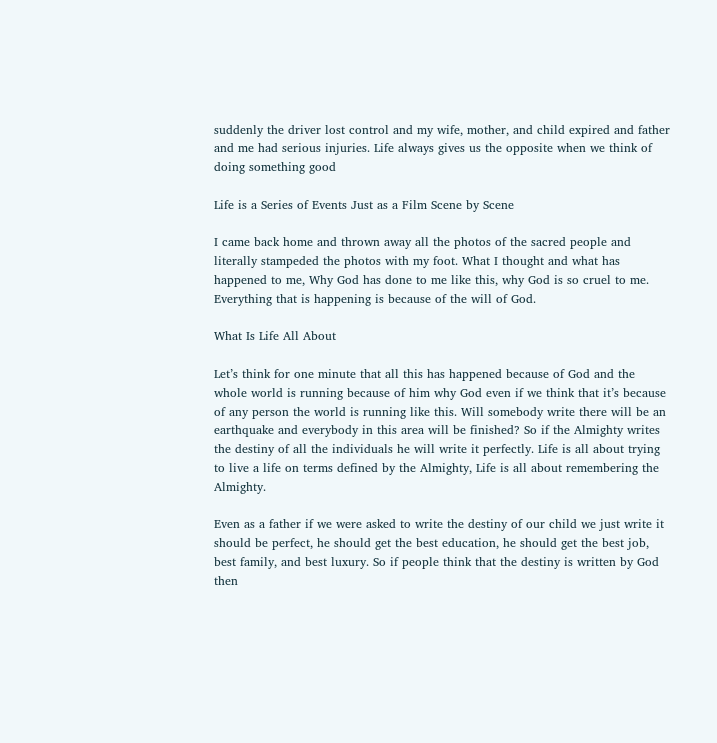suddenly the driver lost control and my wife, mother, and child expired and father and me had serious injuries. Life always gives us the opposite when we think of doing something good

Life is a Series of Events Just as a Film Scene by Scene

I came back home and thrown away all the photos of the sacred people and literally stampeded the photos with my foot. What I thought and what has happened to me, Why God has done to me like this, why God is so cruel to me. Everything that is happening is because of the will of God.

What Is Life All About

Let’s think for one minute that all this has happened because of God and the whole world is running because of him why God even if we think that it’s because of any person the world is running like this. Will somebody write there will be an earthquake and everybody in this area will be finished? So if the Almighty writes the destiny of all the individuals he will write it perfectly. Life is all about trying to live a life on terms defined by the Almighty, Life is all about remembering the Almighty.

Even as a father if we were asked to write the destiny of our child we just write it should be perfect, he should get the best education, he should get the best job, best family, and best luxury. So if people think that the destiny is written by God then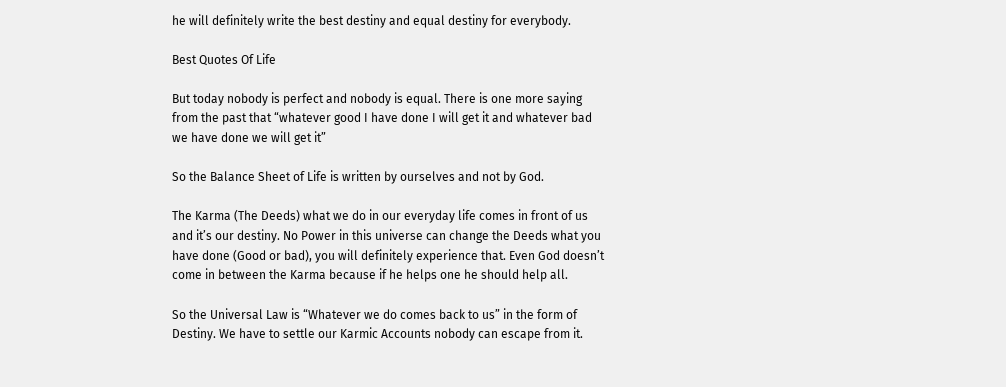he will definitely write the best destiny and equal destiny for everybody.

Best Quotes Of Life

But today nobody is perfect and nobody is equal. There is one more saying from the past that “whatever good I have done I will get it and whatever bad we have done we will get it”

So the Balance Sheet of Life is written by ourselves and not by God.

The Karma (The Deeds) what we do in our everyday life comes in front of us and it’s our destiny. No Power in this universe can change the Deeds what you have done (Good or bad), you will definitely experience that. Even God doesn’t come in between the Karma because if he helps one he should help all.

So the Universal Law is “Whatever we do comes back to us” in the form of Destiny. We have to settle our Karmic Accounts nobody can escape from it.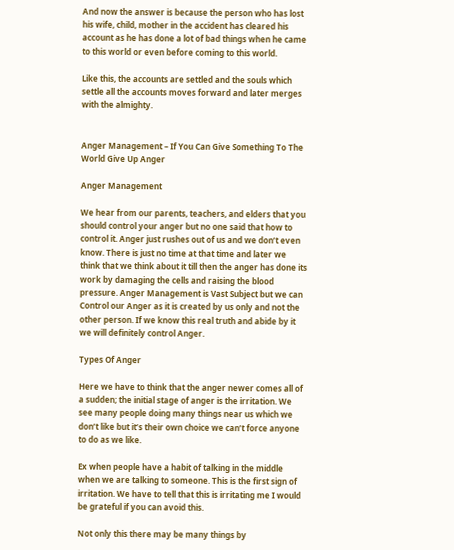And now the answer is because the person who has lost his wife, child, mother in the accident has cleared his account as he has done a lot of bad things when he came to this world or even before coming to this world.

Like this, the accounts are settled and the souls which settle all the accounts moves forward and later merges with the almighty.


Anger Management – If You Can Give Something To The World Give Up Anger

Anger Management

We hear from our parents, teachers, and elders that you should control your anger but no one said that how to control it. Anger just rushes out of us and we don’t even know. There is just no time at that time and later we think that we think about it till then the anger has done its work by damaging the cells and raising the blood pressure. Anger Management is Vast Subject but we can Control our Anger as it is created by us only and not the other person. If we know this real truth and abide by it we will definitely control Anger.

Types Of Anger

Here we have to think that the anger newer comes all of a sudden; the initial stage of anger is the irritation. We see many people doing many things near us which we don’t like but it’s their own choice we can’t force anyone to do as we like.

Ex when people have a habit of talking in the middle when we are talking to someone. This is the first sign of irritation. We have to tell that this is irritating me I would be grateful if you can avoid this.

Not only this there may be many things by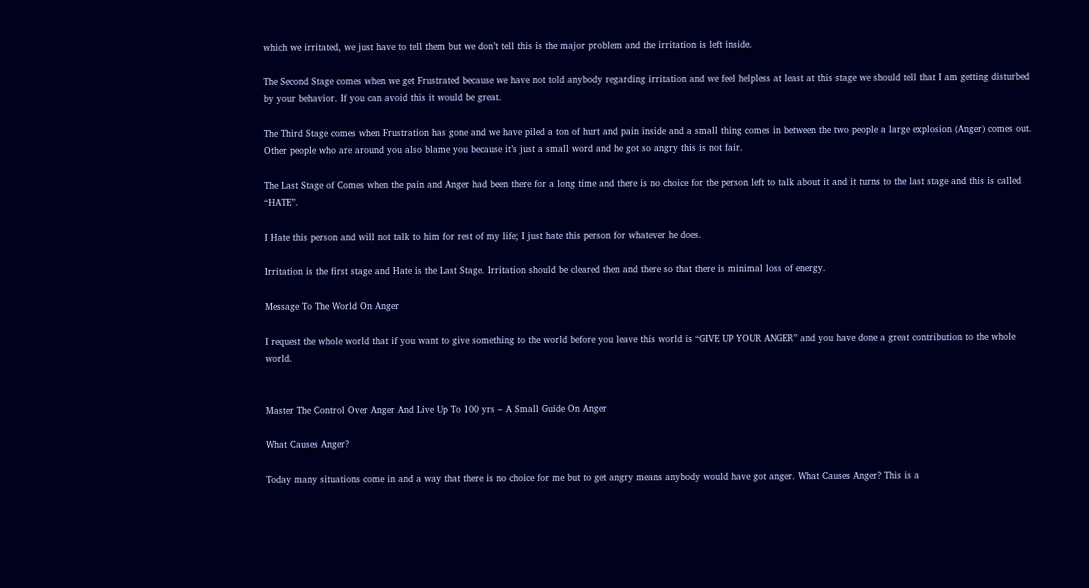which we irritated, we just have to tell them but we don’t tell this is the major problem and the irritation is left inside.

The Second Stage comes when we get Frustrated because we have not told anybody regarding irritation and we feel helpless at least at this stage we should tell that I am getting disturbed by your behavior. If you can avoid this it would be great.

The Third Stage comes when Frustration has gone and we have piled a ton of hurt and pain inside and a small thing comes in between the two people a large explosion (Anger) comes out. Other people who are around you also blame you because it’s just a small word and he got so angry this is not fair.

The Last Stage of Comes when the pain and Anger had been there for a long time and there is no choice for the person left to talk about it and it turns to the last stage and this is called “HATE”.

I Hate this person and will not talk to him for rest of my life; I just hate this person for whatever he does.

Irritation is the first stage and Hate is the Last Stage. Irritation should be cleared then and there so that there is minimal loss of energy.

Message To The World On Anger

I request the whole world that if you want to give something to the world before you leave this world is “GIVE UP YOUR ANGER” and you have done a great contribution to the whole world.


Master The Control Over Anger And Live Up To 100 yrs – A Small Guide On Anger

What Causes Anger?

Today many situations come in and a way that there is no choice for me but to get angry means anybody would have got anger. What Causes Anger? This is a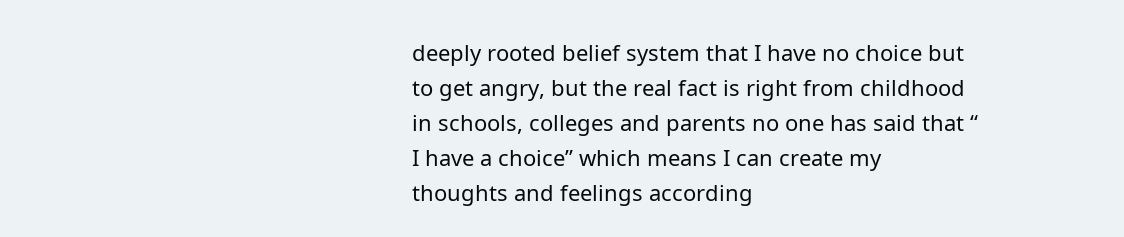deeply rooted belief system that I have no choice but to get angry, but the real fact is right from childhood in schools, colleges and parents no one has said that “ I have a choice” which means I can create my thoughts and feelings according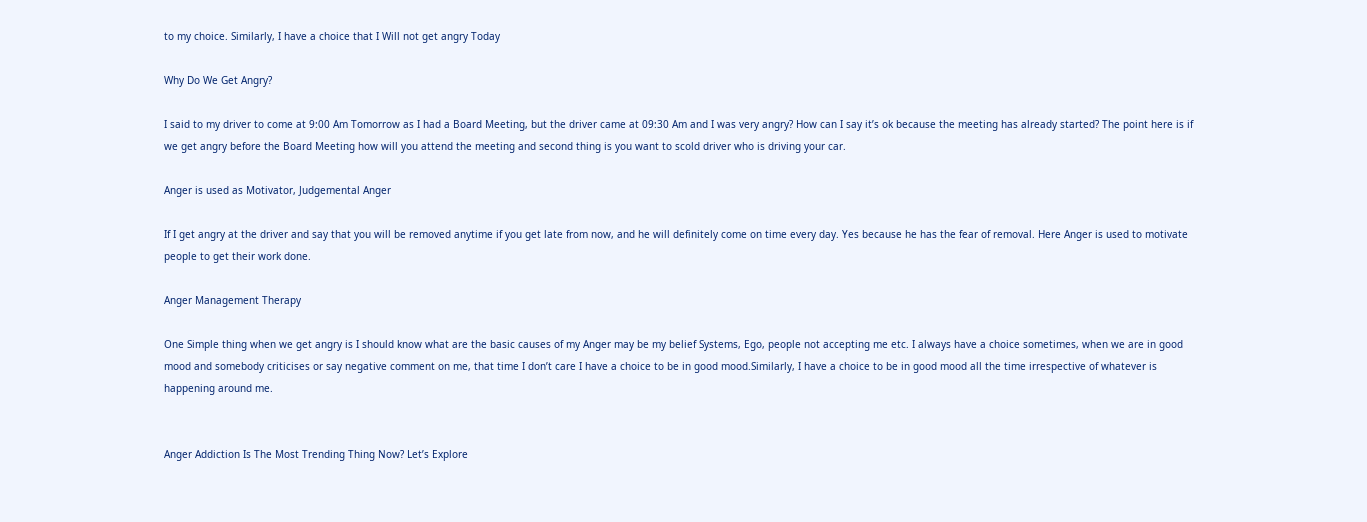to my choice. Similarly, I have a choice that I Will not get angry Today

Why Do We Get Angry?

I said to my driver to come at 9:00 Am Tomorrow as I had a Board Meeting, but the driver came at 09:30 Am and I was very angry? How can I say it’s ok because the meeting has already started? The point here is if we get angry before the Board Meeting how will you attend the meeting and second thing is you want to scold driver who is driving your car.

Anger is used as Motivator, Judgemental Anger

If I get angry at the driver and say that you will be removed anytime if you get late from now, and he will definitely come on time every day. Yes because he has the fear of removal. Here Anger is used to motivate people to get their work done.

Anger Management Therapy

One Simple thing when we get angry is I should know what are the basic causes of my Anger may be my belief Systems, Ego, people not accepting me etc. I always have a choice sometimes, when we are in good mood and somebody criticises or say negative comment on me, that time I don’t care I have a choice to be in good mood.Similarly, I have a choice to be in good mood all the time irrespective of whatever is happening around me.


Anger Addiction Is The Most Trending Thing Now? Let’s Explore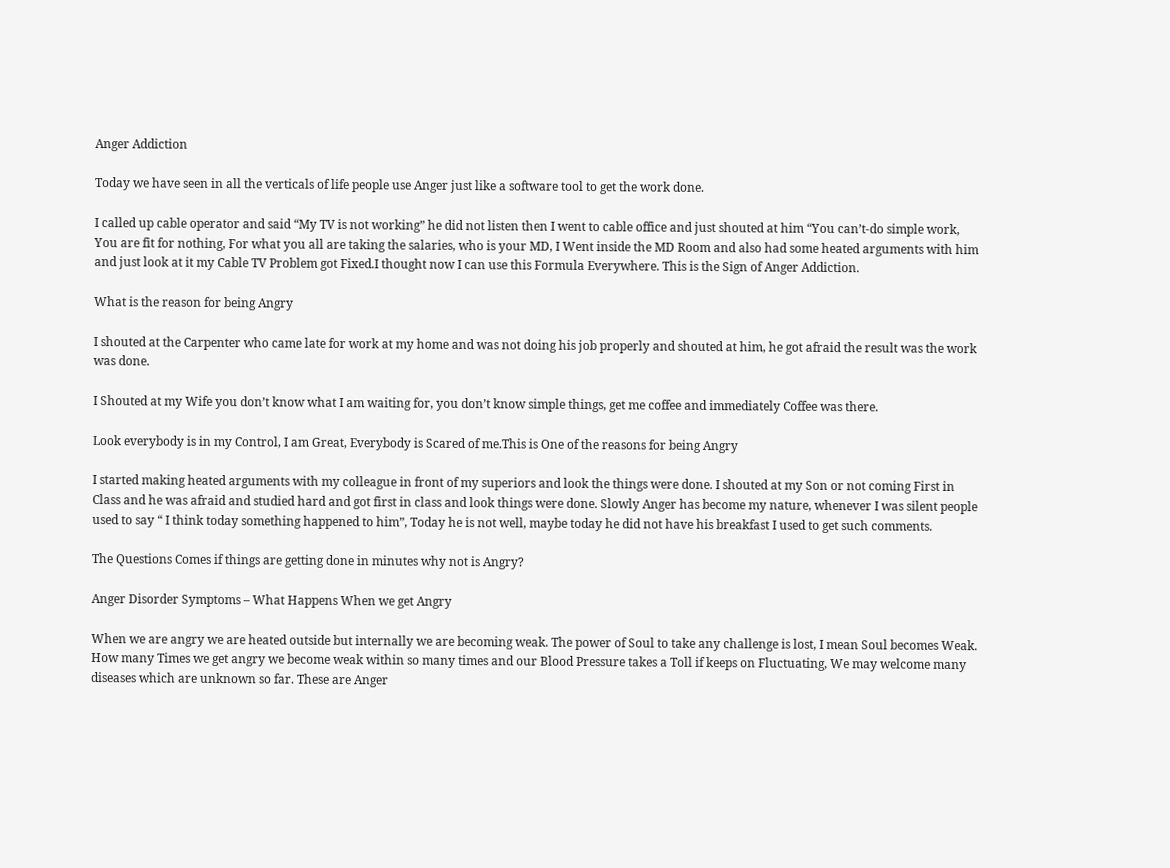Anger Addiction

Today we have seen in all the verticals of life people use Anger just like a software tool to get the work done.

I called up cable operator and said “My TV is not working” he did not listen then I went to cable office and just shouted at him “You can’t-do simple work, You are fit for nothing, For what you all are taking the salaries, who is your MD, I Went inside the MD Room and also had some heated arguments with him and just look at it my Cable TV Problem got Fixed.I thought now I can use this Formula Everywhere. This is the Sign of Anger Addiction.

What is the reason for being Angry

I shouted at the Carpenter who came late for work at my home and was not doing his job properly and shouted at him, he got afraid the result was the work was done.

I Shouted at my Wife you don’t know what I am waiting for, you don’t know simple things, get me coffee and immediately Coffee was there.

Look everybody is in my Control, I am Great, Everybody is Scared of me.This is One of the reasons for being Angry

I started making heated arguments with my colleague in front of my superiors and look the things were done. I shouted at my Son or not coming First in Class and he was afraid and studied hard and got first in class and look things were done. Slowly Anger has become my nature, whenever I was silent people used to say “ I think today something happened to him”, Today he is not well, maybe today he did not have his breakfast I used to get such comments.

The Questions Comes if things are getting done in minutes why not is Angry?

Anger Disorder Symptoms – What Happens When we get Angry

When we are angry we are heated outside but internally we are becoming weak. The power of Soul to take any challenge is lost, I mean Soul becomes Weak. How many Times we get angry we become weak within so many times and our Blood Pressure takes a Toll if keeps on Fluctuating, We may welcome many diseases which are unknown so far. These are Anger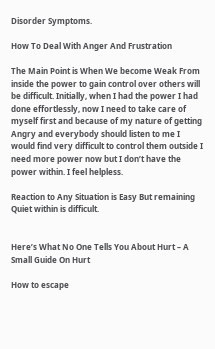Disorder Symptoms.

How To Deal With Anger And Frustration

The Main Point is When We become Weak From inside the power to gain control over others will be difficult. Initially, when I had the power I had done effortlessly, now I need to take care of myself first and because of my nature of getting Angry and everybody should listen to me I would find very difficult to control them outside I need more power now but I don’t have the power within. I feel helpless.

Reaction to Any Situation is Easy But remaining Quiet within is difficult.


Here’s What No One Tells You About Hurt – A Small Guide On Hurt

How to escape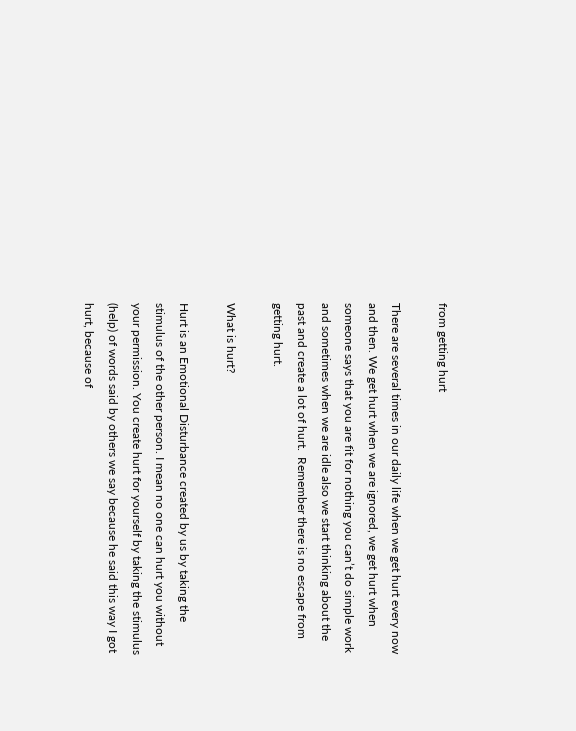from getting hurt

There are several times in our daily life when we get hurt every now and then. We get hurt when we are ignored, we get hurt when someone says that you are fit for nothing you can’t do simple work and sometimes when we are idle also we start thinking about the past and create a lot of hurt.  Remember there is no escape from getting hurt.

What is hurt?

Hurt is an Emotional Disturbance created by us by taking the stimulus of the other person. I mean no one can hurt you without your permission. You create hurt for yourself by taking the stimulus (help) of words said by others we say because he said this way I got hurt, because of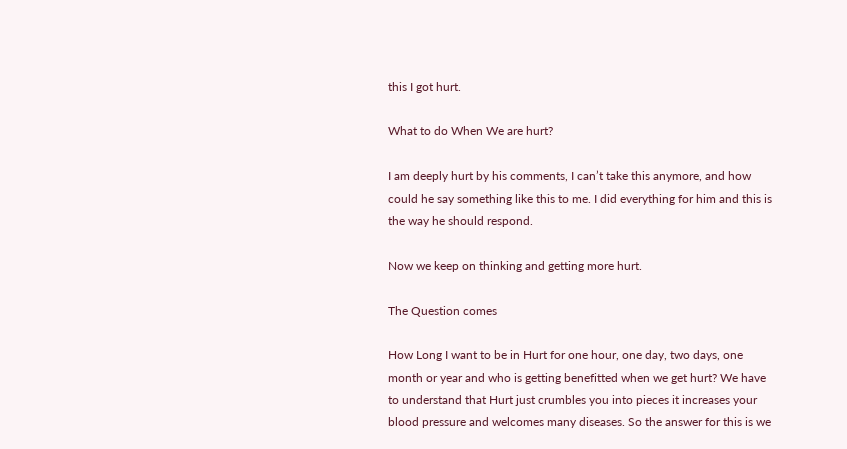this I got hurt.

What to do When We are hurt?

I am deeply hurt by his comments, I can’t take this anymore, and how could he say something like this to me. I did everything for him and this is the way he should respond.

Now we keep on thinking and getting more hurt.

The Question comes

How Long I want to be in Hurt for one hour, one day, two days, one month or year and who is getting benefitted when we get hurt? We have to understand that Hurt just crumbles you into pieces it increases your blood pressure and welcomes many diseases. So the answer for this is we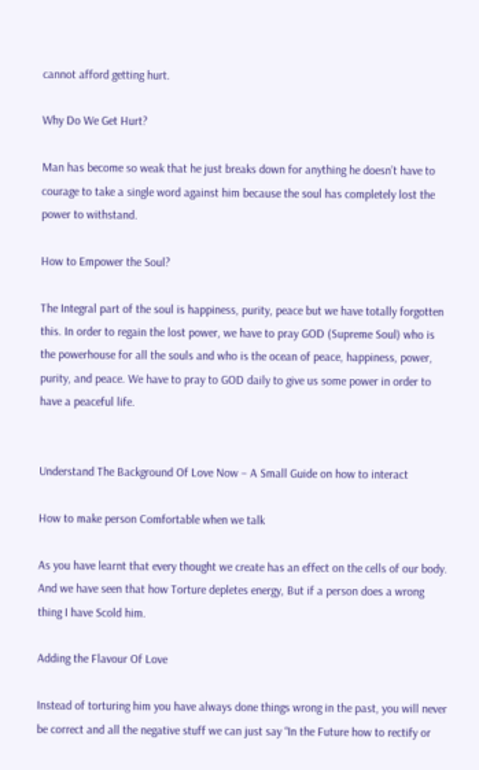cannot afford getting hurt.

Why Do We Get Hurt?

Man has become so weak that he just breaks down for anything he doesn’t have to courage to take a single word against him because the soul has completely lost the power to withstand.

How to Empower the Soul?

The Integral part of the soul is happiness, purity, peace but we have totally forgotten this. In order to regain the lost power, we have to pray GOD (Supreme Soul) who is the powerhouse for all the souls and who is the ocean of peace, happiness, power, purity, and peace. We have to pray to GOD daily to give us some power in order to have a peaceful life.


Understand The Background Of Love Now – A Small Guide on how to interact

How to make person Comfortable when we talk

As you have learnt that every thought we create has an effect on the cells of our body.  And we have seen that how Torture depletes energy, But if a person does a wrong thing I have Scold him.

Adding the Flavour Of Love

Instead of torturing him you have always done things wrong in the past, you will never be correct and all the negative stuff we can just say “In the Future how to rectify or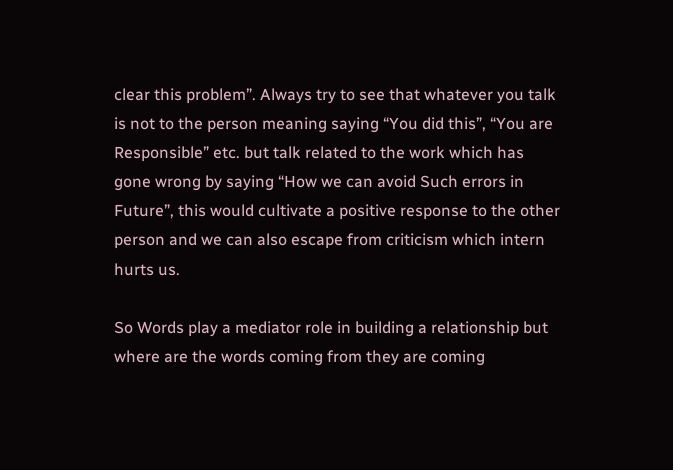clear this problem”. Always try to see that whatever you talk is not to the person meaning saying “You did this”, “You are Responsible” etc. but talk related to the work which has gone wrong by saying “How we can avoid Such errors in Future”, this would cultivate a positive response to the other person and we can also escape from criticism which intern hurts us.

So Words play a mediator role in building a relationship but where are the words coming from they are coming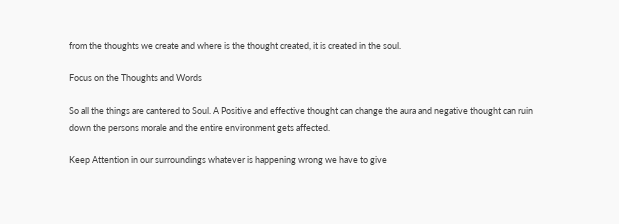from the thoughts we create and where is the thought created, it is created in the soul.

Focus on the Thoughts and Words

So all the things are cantered to Soul. A Positive and effective thought can change the aura and negative thought can ruin down the persons morale and the entire environment gets affected.

Keep Attention in our surroundings whatever is happening wrong we have to give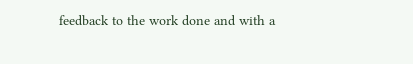feedback to the work done and with a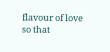flavour of love so that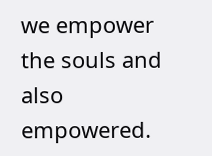we empower the souls and also empowered.